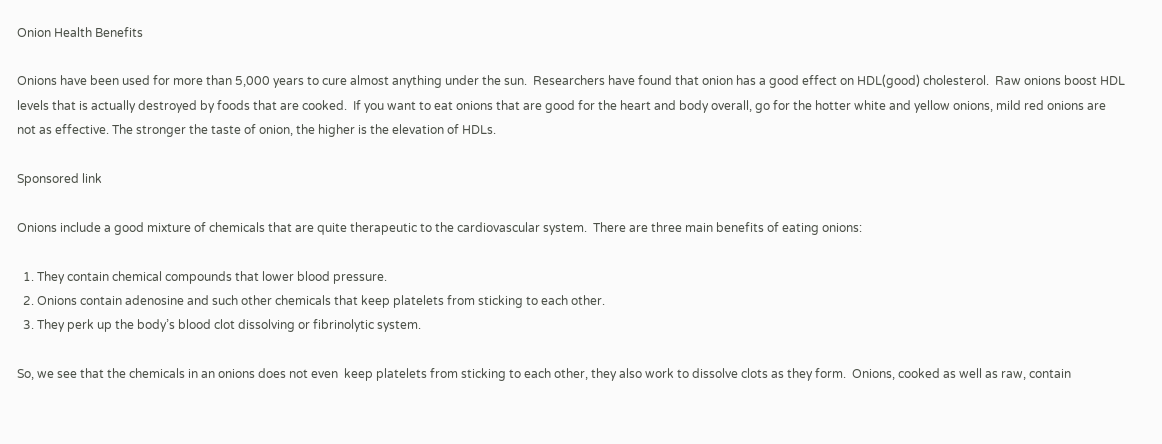Onion Health Benefits

Onions have been used for more than 5,000 years to cure almost anything under the sun.  Researchers have found that onion has a good effect on HDL(good) cholesterol.  Raw onions boost HDL levels that is actually destroyed by foods that are cooked.  If you want to eat onions that are good for the heart and body overall, go for the hotter white and yellow onions, mild red onions are not as effective. The stronger the taste of onion, the higher is the elevation of HDLs.

Sponsored link

Onions include a good mixture of chemicals that are quite therapeutic to the cardiovascular system.  There are three main benefits of eating onions:

  1. They contain chemical compounds that lower blood pressure.
  2. Onions contain adenosine and such other chemicals that keep platelets from sticking to each other.
  3. They perk up the body’s blood clot dissolving or fibrinolytic system.

So, we see that the chemicals in an onions does not even  keep platelets from sticking to each other, they also work to dissolve clots as they form.  Onions, cooked as well as raw, contain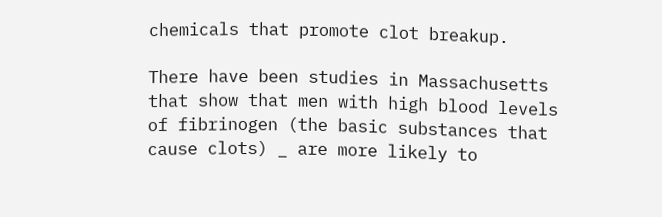chemicals that promote clot breakup.

There have been studies in Massachusetts that show that men with high blood levels of fibrinogen (the basic substances that cause clots) _ are more likely to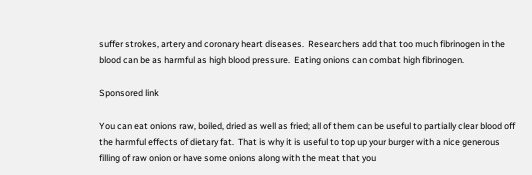suffer strokes, artery and coronary heart diseases.  Researchers add that too much fibrinogen in the blood can be as harmful as high blood pressure.  Eating onions can combat high fibrinogen.

Sponsored link

You can eat onions raw, boiled, dried as well as fried; all of them can be useful to partially clear blood off the harmful effects of dietary fat.  That is why it is useful to top up your burger with a nice generous filling of raw onion or have some onions along with the meat that you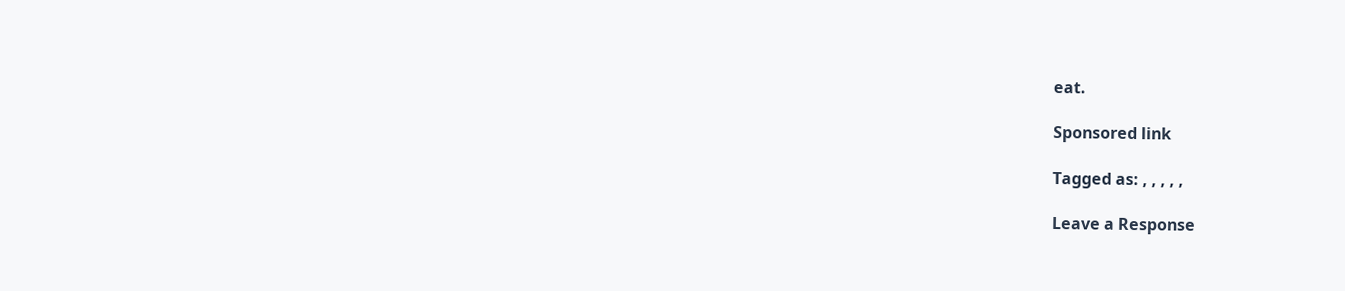eat.

Sponsored link

Tagged as: , , , , ,

Leave a Response